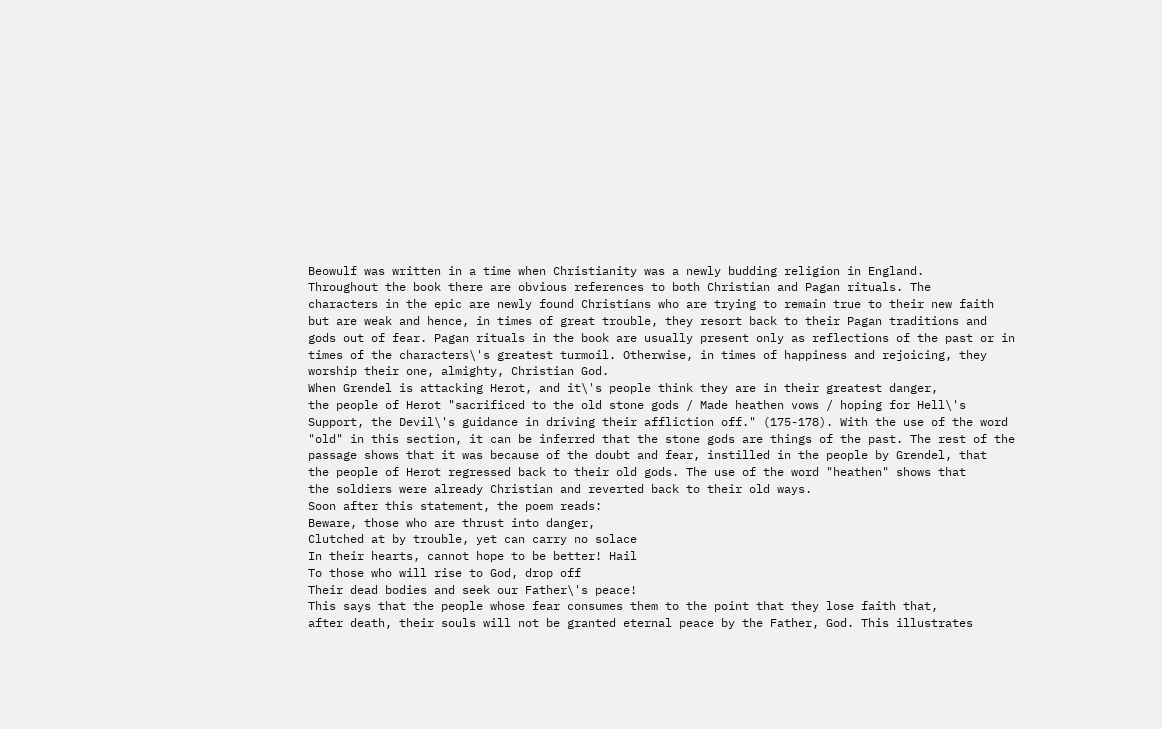Beowulf was written in a time when Christianity was a newly budding religion in England.
Throughout the book there are obvious references to both Christian and Pagan rituals. The
characters in the epic are newly found Christians who are trying to remain true to their new faith
but are weak and hence, in times of great trouble, they resort back to their Pagan traditions and
gods out of fear. Pagan rituals in the book are usually present only as reflections of the past or in
times of the characters\'s greatest turmoil. Otherwise, in times of happiness and rejoicing, they
worship their one, almighty, Christian God.
When Grendel is attacking Herot, and it\'s people think they are in their greatest danger,
the people of Herot "sacrificed to the old stone gods / Made heathen vows / hoping for Hell\'s
Support, the Devil\'s guidance in driving their affliction off." (175-178). With the use of the word
"old" in this section, it can be inferred that the stone gods are things of the past. The rest of the
passage shows that it was because of the doubt and fear, instilled in the people by Grendel, that
the people of Herot regressed back to their old gods. The use of the word "heathen" shows that
the soldiers were already Christian and reverted back to their old ways.
Soon after this statement, the poem reads:
Beware, those who are thrust into danger,
Clutched at by trouble, yet can carry no solace
In their hearts, cannot hope to be better! Hail
To those who will rise to God, drop off
Their dead bodies and seek our Father\'s peace!
This says that the people whose fear consumes them to the point that they lose faith that,
after death, their souls will not be granted eternal peace by the Father, God. This illustrates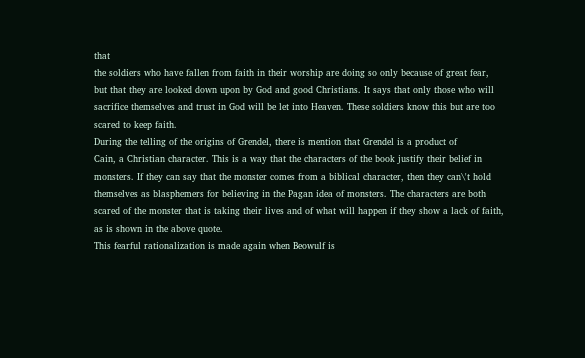that
the soldiers who have fallen from faith in their worship are doing so only because of great fear,
but that they are looked down upon by God and good Christians. It says that only those who will
sacrifice themselves and trust in God will be let into Heaven. These soldiers know this but are too
scared to keep faith.
During the telling of the origins of Grendel, there is mention that Grendel is a product of
Cain, a Christian character. This is a way that the characters of the book justify their belief in
monsters. If they can say that the monster comes from a biblical character, then they can\'t hold
themselves as blasphemers for believing in the Pagan idea of monsters. The characters are both
scared of the monster that is taking their lives and of what will happen if they show a lack of faith,
as is shown in the above quote.
This fearful rationalization is made again when Beowulf is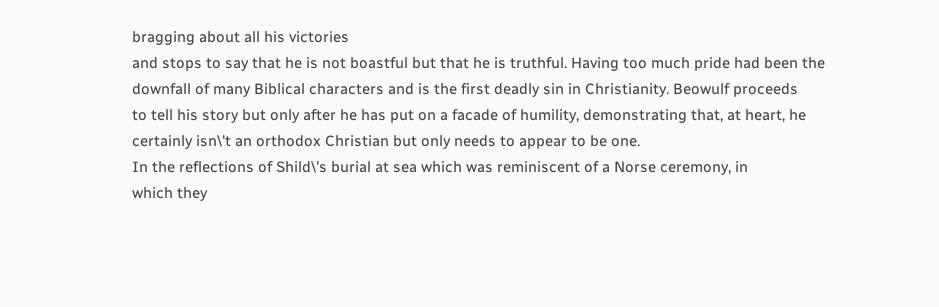bragging about all his victories
and stops to say that he is not boastful but that he is truthful. Having too much pride had been the
downfall of many Biblical characters and is the first deadly sin in Christianity. Beowulf proceeds
to tell his story but only after he has put on a facade of humility, demonstrating that, at heart, he
certainly isn\'t an orthodox Christian but only needs to appear to be one.
In the reflections of Shild\'s burial at sea which was reminiscent of a Norse ceremony, in
which they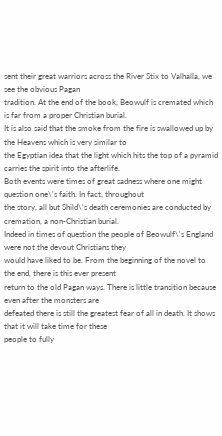sent their great warriors across the River Stix to Valhalla, we see the obvious Pagan
tradition. At the end of the book, Beowulf is cremated which is far from a proper Christian burial.
It is also said that the smoke from the fire is swallowed up by the Heavens which is very similar to
the Egyptian idea that the light which hits the top of a pyramid carries the spirit into the afterlife.
Both events were times of great sadness where one might question one\'s faith. In fact, throughout
the story, all but Shild\'s death ceremonies are conducted by cremation, a non-Christian burial.
Indeed in times of question the people of Beowulf\'s England were not the devout Christians they
would have liked to be. From the beginning of the novel to the end, there is this ever present
return to the old Pagan ways. There is little transition because even after the monsters are
defeated there is still the greatest fear of all in death. It shows that it will take time for these
people to fully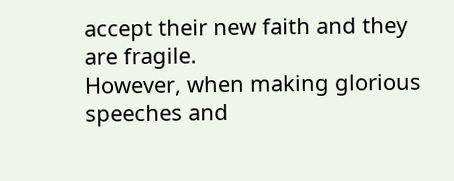accept their new faith and they are fragile.
However, when making glorious speeches and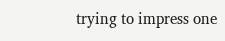trying to impress one